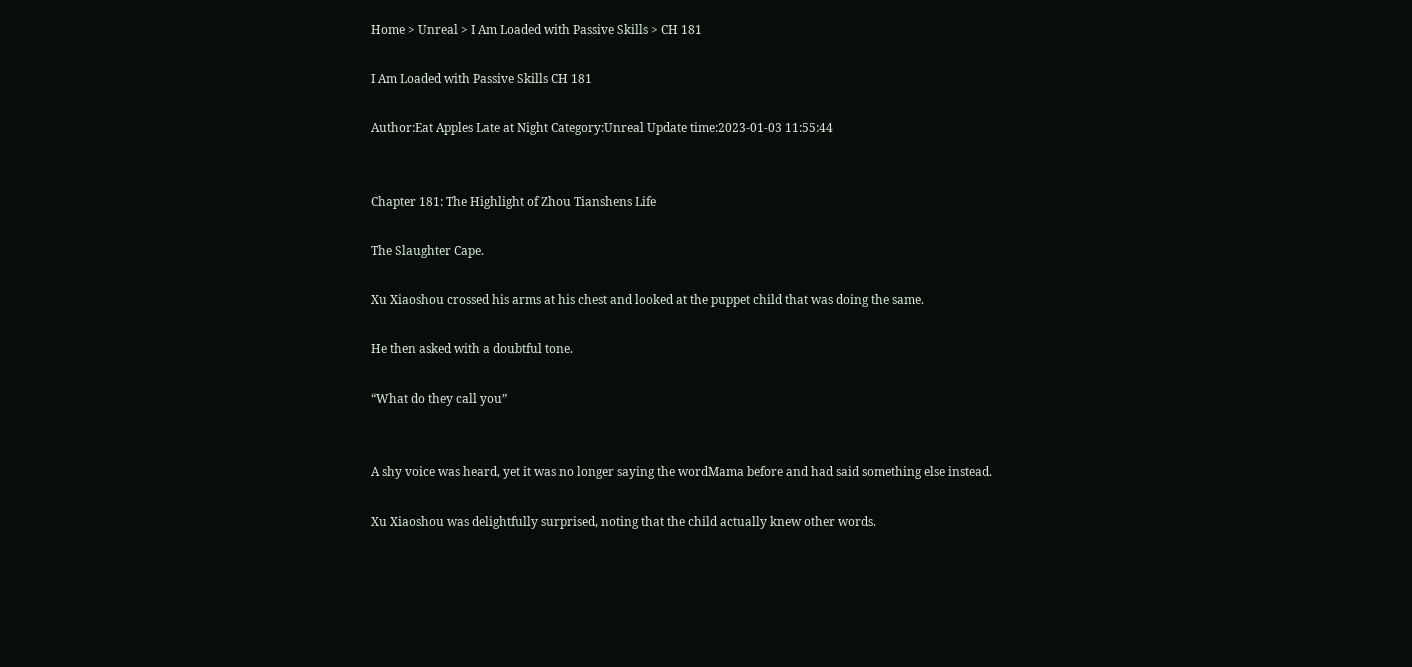Home > Unreal > I Am Loaded with Passive Skills > CH 181

I Am Loaded with Passive Skills CH 181

Author:Eat Apples Late at Night Category:Unreal Update time:2023-01-03 11:55:44


Chapter 181: The Highlight of Zhou Tianshens Life

The Slaughter Cape.

Xu Xiaoshou crossed his arms at his chest and looked at the puppet child that was doing the same.

He then asked with a doubtful tone.

“What do they call you”


A shy voice was heard, yet it was no longer saying the wordMama before and had said something else instead.

Xu Xiaoshou was delightfully surprised, noting that the child actually knew other words.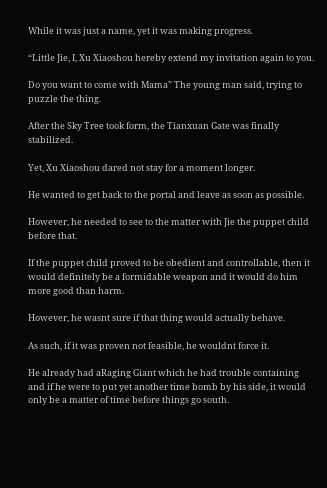While it was just a name, yet it was making progress.

“Little Jie, I, Xu Xiaoshou hereby extend my invitation again to you.

Do you want to come with Mama” The young man said, trying to puzzle the thing.

After the Sky Tree took form, the Tianxuan Gate was finally stabilized.

Yet, Xu Xiaoshou dared not stay for a moment longer.

He wanted to get back to the portal and leave as soon as possible.

However, he needed to see to the matter with Jie the puppet child before that.

If the puppet child proved to be obedient and controllable, then it would definitely be a formidable weapon and it would do him more good than harm.

However, he wasnt sure if that thing would actually behave.

As such, if it was proven not feasible, he wouldnt force it.

He already had aRaging Giant which he had trouble containing and if he were to put yet another time bomb by his side, it would only be a matter of time before things go south.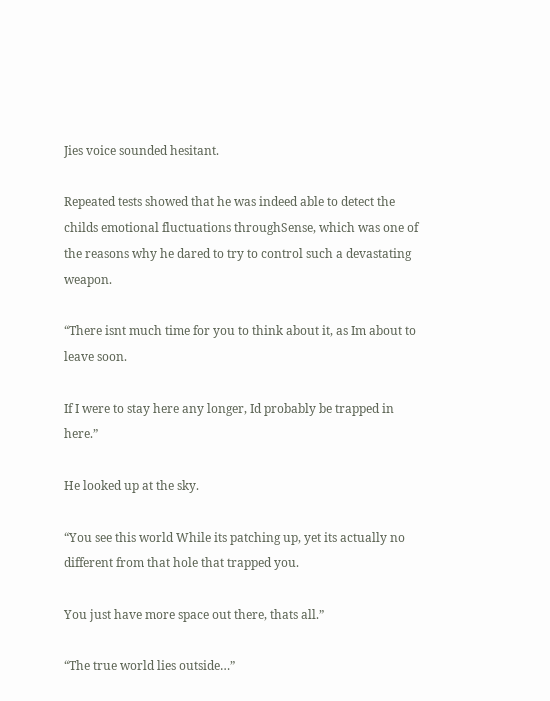Jies voice sounded hesitant.

Repeated tests showed that he was indeed able to detect the childs emotional fluctuations throughSense, which was one of the reasons why he dared to try to control such a devastating weapon.

“There isnt much time for you to think about it, as Im about to leave soon.

If I were to stay here any longer, Id probably be trapped in here.”

He looked up at the sky.

“You see this world While its patching up, yet its actually no different from that hole that trapped you.

You just have more space out there, thats all.”

“The true world lies outside…”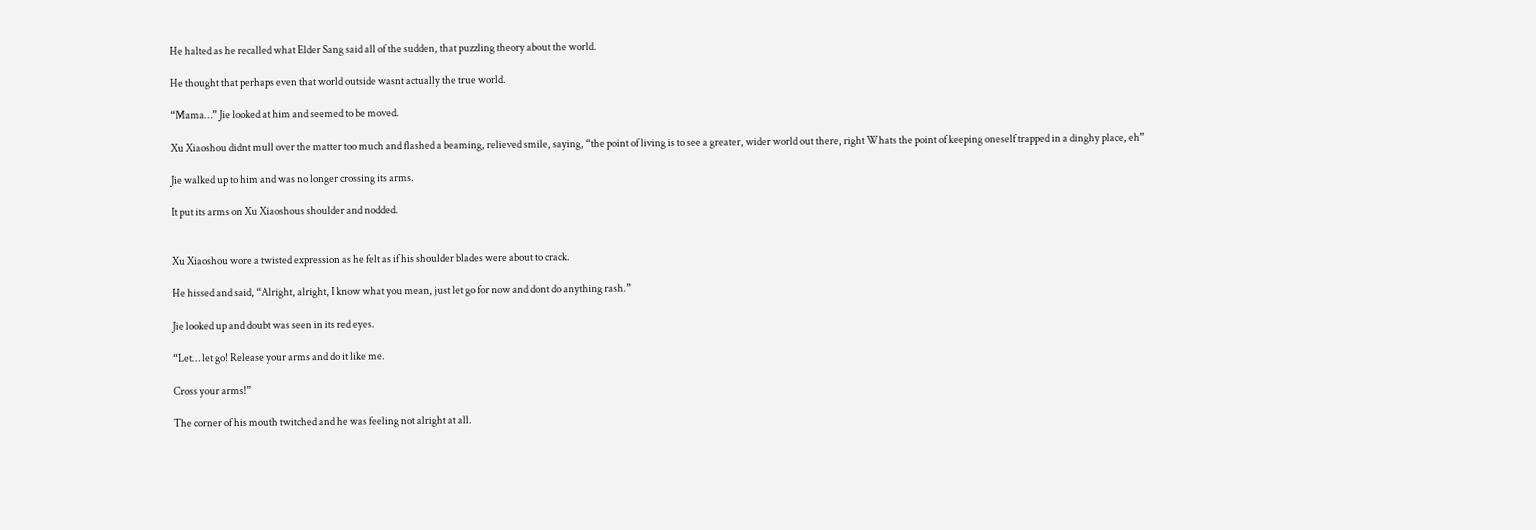He halted as he recalled what Elder Sang said all of the sudden, that puzzling theory about the world.

He thought that perhaps even that world outside wasnt actually the true world.

“Mama…” Jie looked at him and seemed to be moved.

Xu Xiaoshou didnt mull over the matter too much and flashed a beaming, relieved smile, saying, “the point of living is to see a greater, wider world out there, right Whats the point of keeping oneself trapped in a dinghy place, eh”

Jie walked up to him and was no longer crossing its arms.

It put its arms on Xu Xiaoshous shoulder and nodded.


Xu Xiaoshou wore a twisted expression as he felt as if his shoulder blades were about to crack.

He hissed and said, “Alright, alright, I know what you mean, just let go for now and dont do anything rash.”

Jie looked up and doubt was seen in its red eyes.

“Let… let go! Release your arms and do it like me.

Cross your arms!”

The corner of his mouth twitched and he was feeling not alright at all.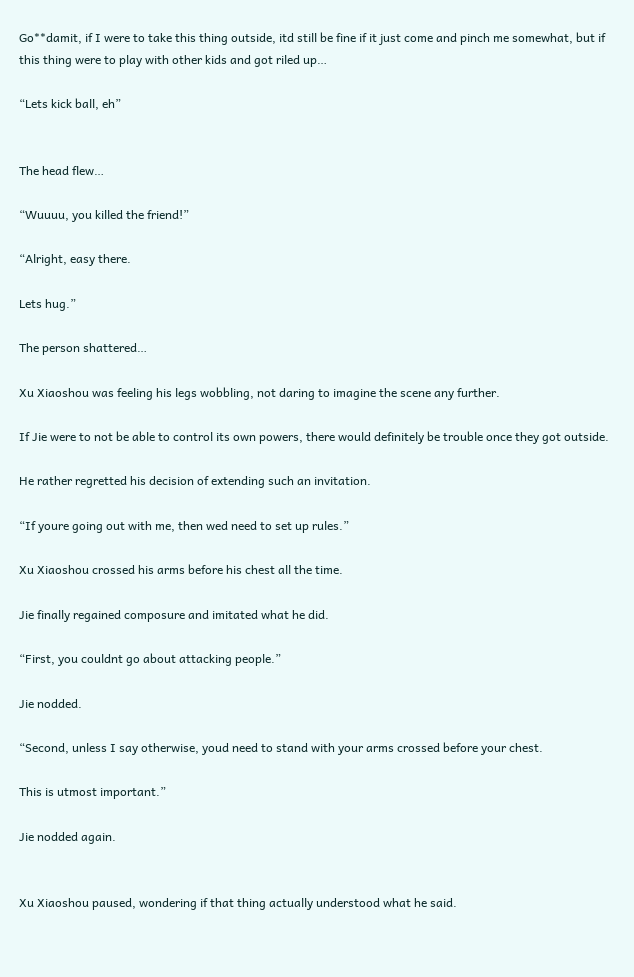Go**damit, if I were to take this thing outside, itd still be fine if it just come and pinch me somewhat, but if this thing were to play with other kids and got riled up…

“Lets kick ball, eh”


The head flew…

“Wuuuu, you killed the friend!”

“Alright, easy there.

Lets hug.”

The person shattered…

Xu Xiaoshou was feeling his legs wobbling, not daring to imagine the scene any further.

If Jie were to not be able to control its own powers, there would definitely be trouble once they got outside.

He rather regretted his decision of extending such an invitation.

“If youre going out with me, then wed need to set up rules.”

Xu Xiaoshou crossed his arms before his chest all the time.

Jie finally regained composure and imitated what he did.

“First, you couldnt go about attacking people.”

Jie nodded.

“Second, unless I say otherwise, youd need to stand with your arms crossed before your chest.

This is utmost important.”

Jie nodded again.


Xu Xiaoshou paused, wondering if that thing actually understood what he said.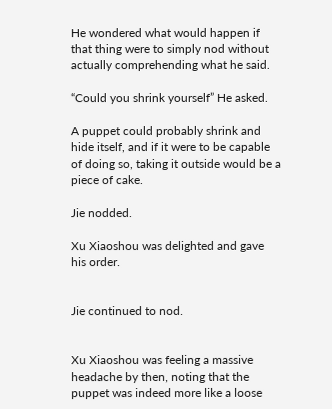He wondered what would happen if that thing were to simply nod without actually comprehending what he said.

“Could you shrink yourself” He asked.

A puppet could probably shrink and hide itself, and if it were to be capable of doing so, taking it outside would be a piece of cake.

Jie nodded.

Xu Xiaoshou was delighted and gave his order.


Jie continued to nod.


Xu Xiaoshou was feeling a massive headache by then, noting that the puppet was indeed more like a loose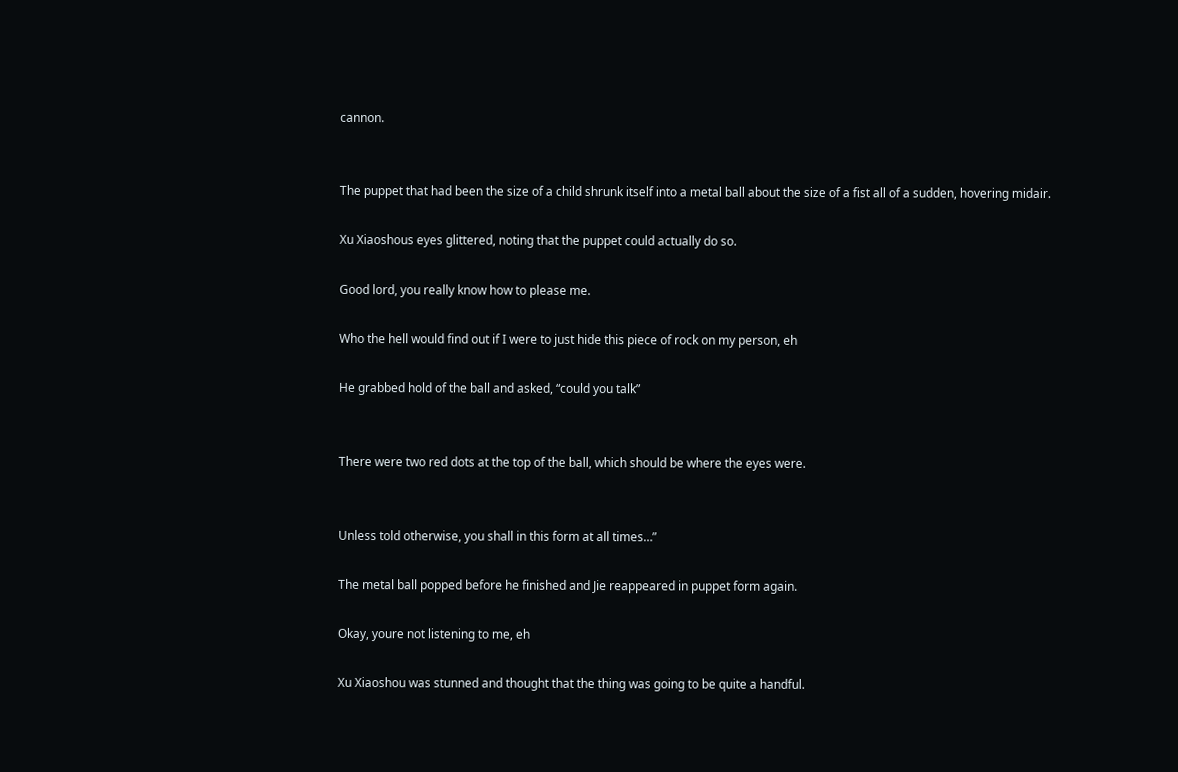cannon.


The puppet that had been the size of a child shrunk itself into a metal ball about the size of a fist all of a sudden, hovering midair.

Xu Xiaoshous eyes glittered, noting that the puppet could actually do so.

Good lord, you really know how to please me.

Who the hell would find out if I were to just hide this piece of rock on my person, eh

He grabbed hold of the ball and asked, “could you talk”


There were two red dots at the top of the ball, which should be where the eyes were.


Unless told otherwise, you shall in this form at all times…”

The metal ball popped before he finished and Jie reappeared in puppet form again.

Okay, youre not listening to me, eh

Xu Xiaoshou was stunned and thought that the thing was going to be quite a handful.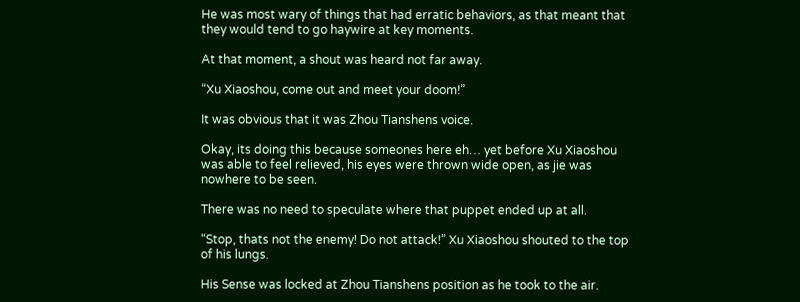He was most wary of things that had erratic behaviors, as that meant that they would tend to go haywire at key moments.

At that moment, a shout was heard not far away.

“Xu Xiaoshou, come out and meet your doom!”

It was obvious that it was Zhou Tianshens voice.

Okay, its doing this because someones here eh… yet before Xu Xiaoshou was able to feel relieved, his eyes were thrown wide open, as jie was nowhere to be seen.

There was no need to speculate where that puppet ended up at all.

“Stop, thats not the enemy! Do not attack!” Xu Xiaoshou shouted to the top of his lungs.

His Sense was locked at Zhou Tianshens position as he took to the air.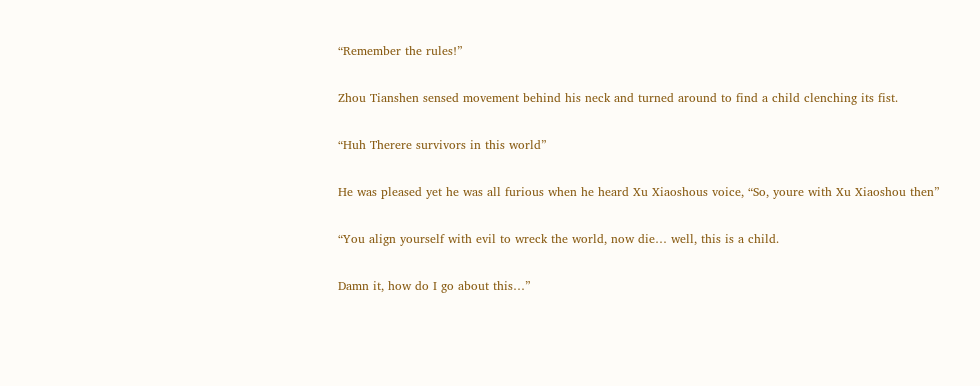“Remember the rules!”

Zhou Tianshen sensed movement behind his neck and turned around to find a child clenching its fist.

“Huh Therere survivors in this world”

He was pleased yet he was all furious when he heard Xu Xiaoshous voice, “So, youre with Xu Xiaoshou then”

“You align yourself with evil to wreck the world, now die… well, this is a child.

Damn it, how do I go about this…”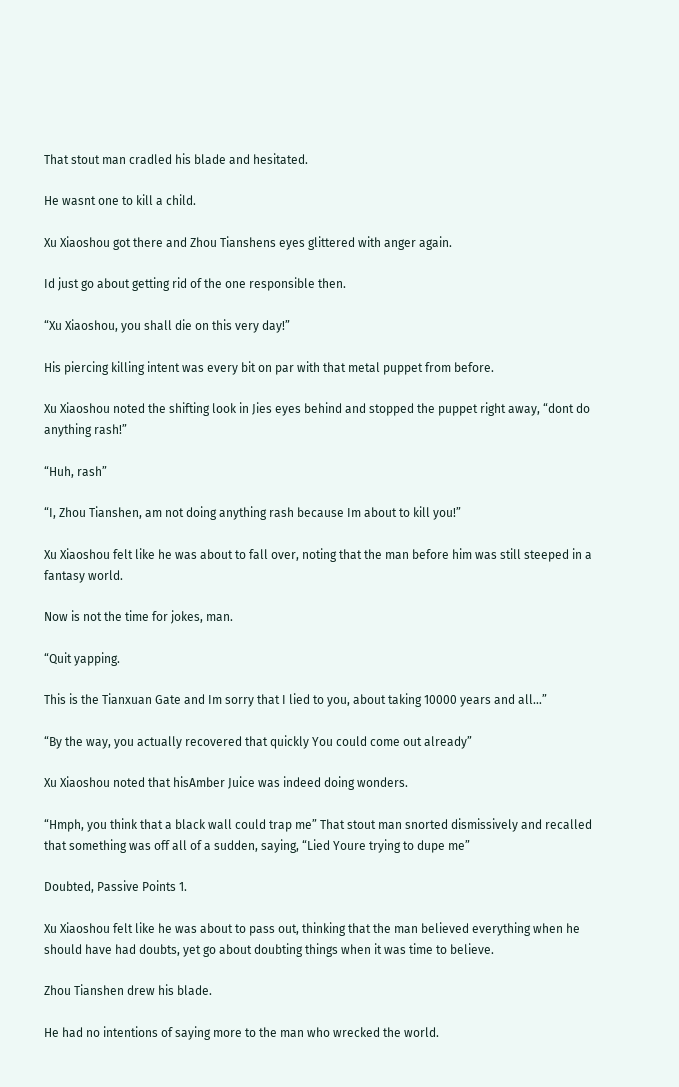That stout man cradled his blade and hesitated.

He wasnt one to kill a child.

Xu Xiaoshou got there and Zhou Tianshens eyes glittered with anger again.

Id just go about getting rid of the one responsible then.

“Xu Xiaoshou, you shall die on this very day!”

His piercing killing intent was every bit on par with that metal puppet from before.

Xu Xiaoshou noted the shifting look in Jies eyes behind and stopped the puppet right away, “dont do anything rash!”

“Huh, rash”

“I, Zhou Tianshen, am not doing anything rash because Im about to kill you!”

Xu Xiaoshou felt like he was about to fall over, noting that the man before him was still steeped in a fantasy world.

Now is not the time for jokes, man.

“Quit yapping.

This is the Tianxuan Gate and Im sorry that I lied to you, about taking 10000 years and all…”

“By the way, you actually recovered that quickly You could come out already”

Xu Xiaoshou noted that hisAmber Juice was indeed doing wonders.

“Hmph, you think that a black wall could trap me” That stout man snorted dismissively and recalled that something was off all of a sudden, saying, “Lied Youre trying to dupe me”

Doubted, Passive Points 1.

Xu Xiaoshou felt like he was about to pass out, thinking that the man believed everything when he should have had doubts, yet go about doubting things when it was time to believe.

Zhou Tianshen drew his blade.

He had no intentions of saying more to the man who wrecked the world.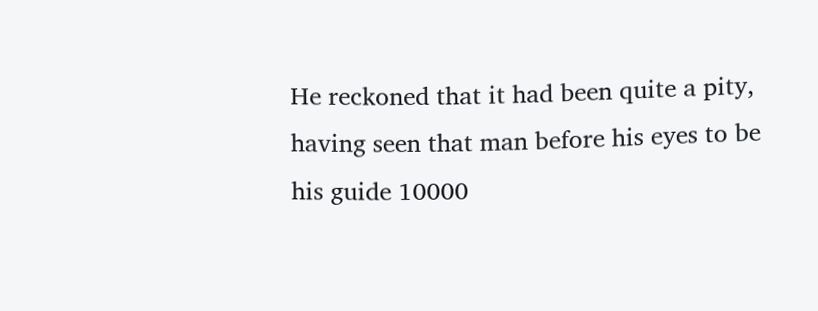He reckoned that it had been quite a pity, having seen that man before his eyes to be his guide 10000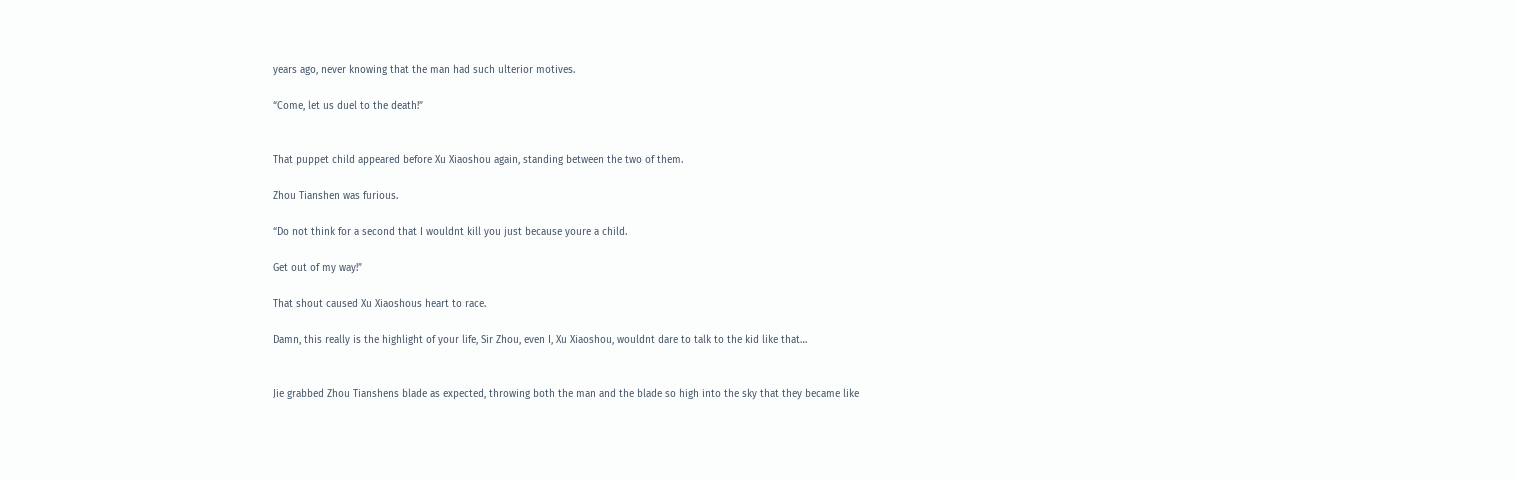years ago, never knowing that the man had such ulterior motives.

“Come, let us duel to the death!”


That puppet child appeared before Xu Xiaoshou again, standing between the two of them.

Zhou Tianshen was furious.

“Do not think for a second that I wouldnt kill you just because youre a child.

Get out of my way!”

That shout caused Xu Xiaoshous heart to race.

Damn, this really is the highlight of your life, Sir Zhou, even I, Xu Xiaoshou, wouldnt dare to talk to the kid like that…


Jie grabbed Zhou Tianshens blade as expected, throwing both the man and the blade so high into the sky that they became like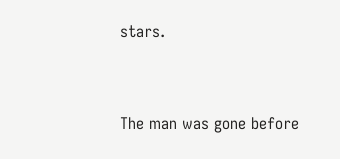stars.


The man was gone before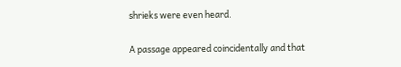shrieks were even heard.

A passage appeared coincidentally and that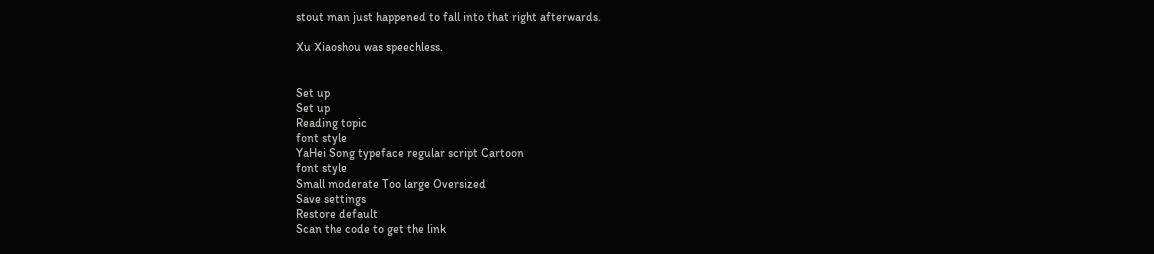stout man just happened to fall into that right afterwards.

Xu Xiaoshou was speechless.


Set up
Set up
Reading topic
font style
YaHei Song typeface regular script Cartoon
font style
Small moderate Too large Oversized
Save settings
Restore default
Scan the code to get the link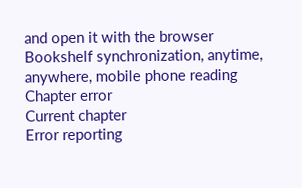and open it with the browser
Bookshelf synchronization, anytime, anywhere, mobile phone reading
Chapter error
Current chapter
Error reporting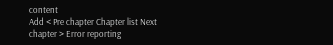content
Add < Pre chapter Chapter list Next chapter > Error reporting